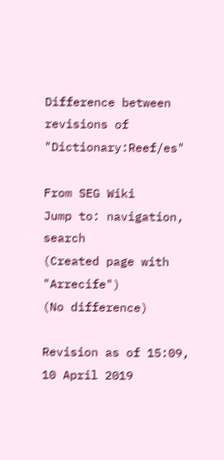Difference between revisions of "Dictionary:Reef/es"

From SEG Wiki
Jump to: navigation, search
(Created page with "Arrecife")
(No difference)

Revision as of 15:09, 10 April 2019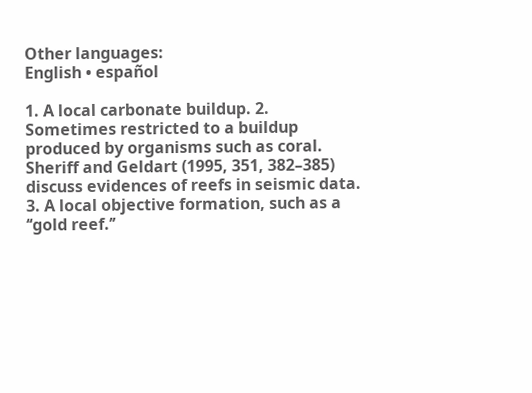Other languages:
English • español

1. A local carbonate buildup. 2. Sometimes restricted to a buildup produced by organisms such as coral. Sheriff and Geldart (1995, 351, 382–385) discuss evidences of reefs in seismic data. 3. A local objective formation, such as a ‘‘gold reef.’’